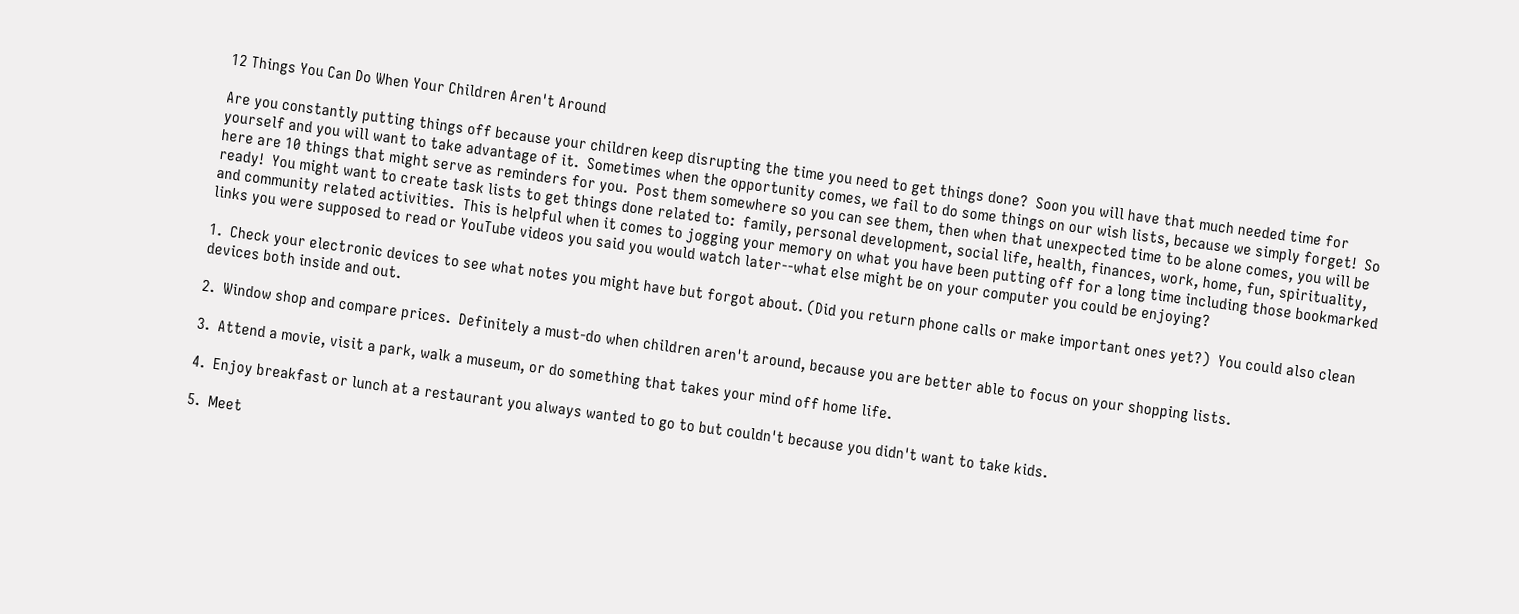12 Things You Can Do When Your Children Aren't Around

Are you constantly putting things off because your children keep disrupting the time you need to get things done?  Soon you will have that much needed time for yourself and you will want to take advantage of it.  Sometimes when the opportunity comes, we fail to do some things on our wish lists, because we simply forget!  So here are 10 things that might serve as reminders for you.  Post them somewhere so you can see them, then when that unexpected time to be alone comes, you will be ready!  You might want to create task lists to get things done related to:  family, personal development, social life, health, finances, work, home, fun, spirituality, and community related activities.  This is helpful when it comes to jogging your memory on what you have been putting off for a long time including those bookmarked links you were supposed to read or YouTube videos you said you would watch later--what else might be on your computer you could be enjoying?

1.  Check your electronic devices to see what notes you might have but forgot about. (Did you return phone calls or make important ones yet?)  You could also clean devices both inside and out.

2.  Window shop and compare prices.  Definitely a must-do when children aren't around, because you are better able to focus on your shopping lists.

3.  Attend a movie, visit a park, walk a museum, or do something that takes your mind off home life.

4.  Enjoy breakfast or lunch at a restaurant you always wanted to go to but couldn't because you didn't want to take kids.

5.  Meet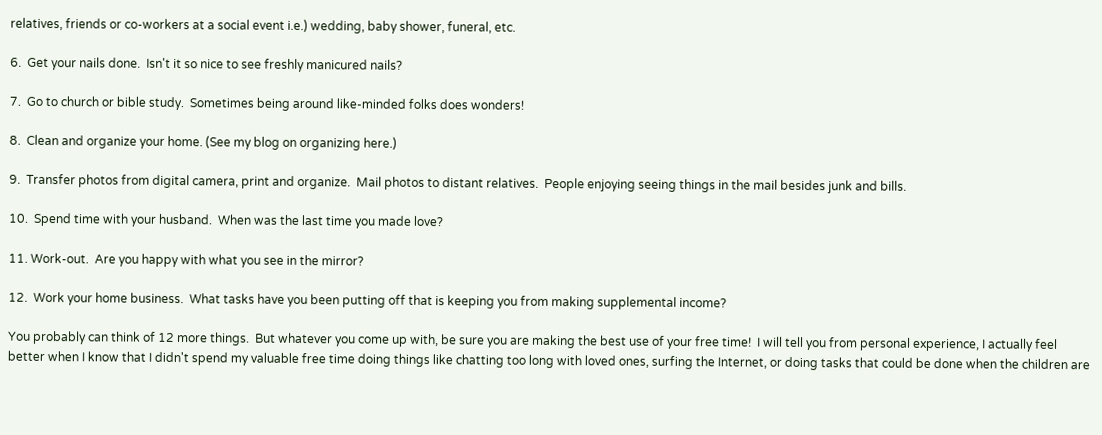relatives, friends or co-workers at a social event i.e.) wedding, baby shower, funeral, etc.

6.  Get your nails done.  Isn't it so nice to see freshly manicured nails?

7.  Go to church or bible study.  Sometimes being around like-minded folks does wonders!

8.  Clean and organize your home. (See my blog on organizing here.)

9.  Transfer photos from digital camera, print and organize.  Mail photos to distant relatives.  People enjoying seeing things in the mail besides junk and bills.

10.  Spend time with your husband.  When was the last time you made love?

11. Work-out.  Are you happy with what you see in the mirror?

12.  Work your home business.  What tasks have you been putting off that is keeping you from making supplemental income?

You probably can think of 12 more things.  But whatever you come up with, be sure you are making the best use of your free time!  I will tell you from personal experience, I actually feel better when I know that I didn't spend my valuable free time doing things like chatting too long with loved ones, surfing the Internet, or doing tasks that could be done when the children are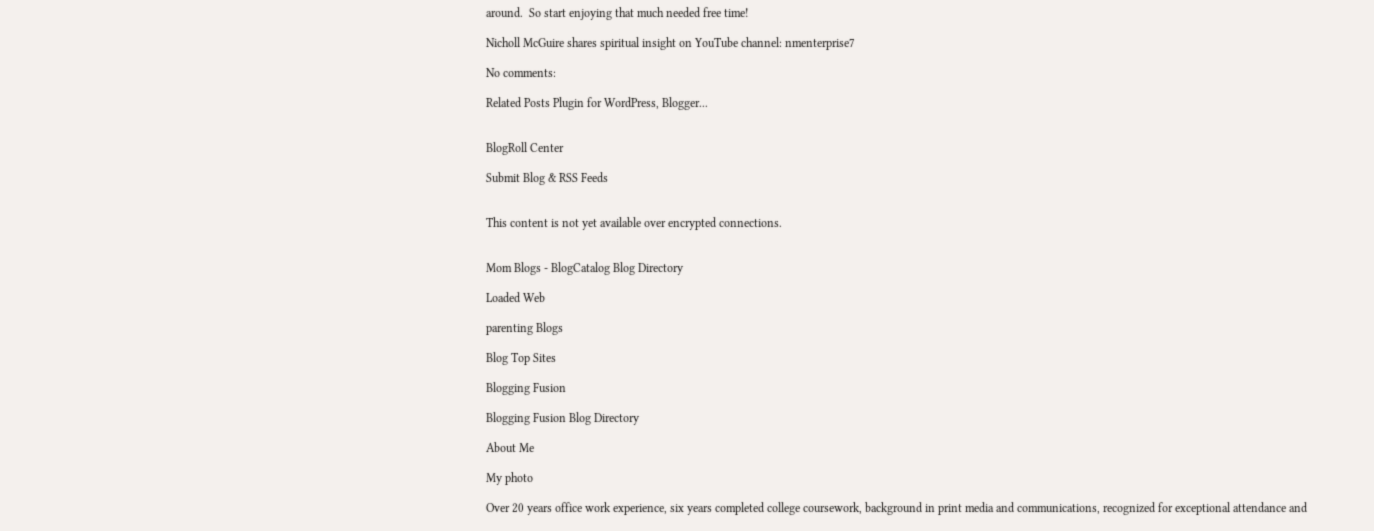around.  So start enjoying that much needed free time!

Nicholl McGuire shares spiritual insight on YouTube channel: nmenterprise7

No comments:

Related Posts Plugin for WordPress, Blogger...


BlogRoll Center

Submit Blog & RSS Feeds


This content is not yet available over encrypted connections.


Mom Blogs - BlogCatalog Blog Directory

Loaded Web

parenting Blogs

Blog Top Sites

Blogging Fusion

Blogging Fusion Blog Directory

About Me

My photo

Over 20 years office work experience, six years completed college coursework, background in print media and communications, recognized for exceptional attendance and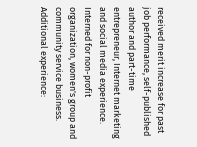received merit increase for past job performance, self-published author and part-time entrepreneur, Internet marketing and social media experience. Interned for non-profit organization, women's group and community service business. Additional experience: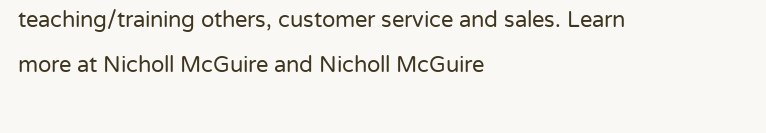teaching/training others, customer service and sales. Learn more at Nicholl McGuire and Nicholl McGuire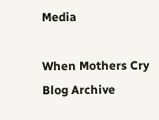Media

When Mothers Cry Blog Archive